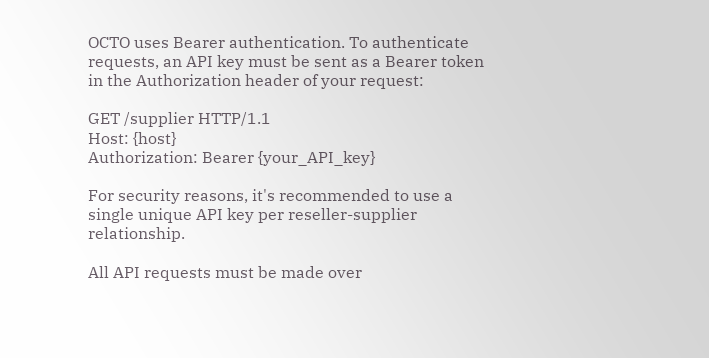OCTO uses Bearer authentication. To authenticate requests, an API key must be sent as a Bearer token in the Authorization header of your request:

GET /supplier HTTP/1.1
Host: {host}
Authorization: Bearer {your_API_key}

For security reasons, it's recommended to use a single unique API key per reseller-supplier relationship.

All API requests must be made over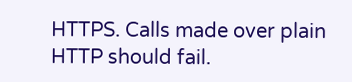HTTPS. Calls made over plain HTTP should fail.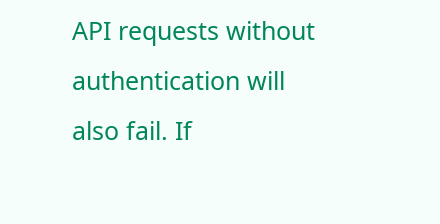API requests without authentication will also fail. If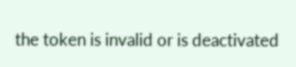the token is invalid or is deactivated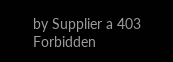by Supplier a 403 Forbidden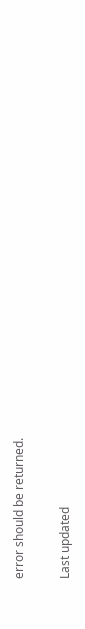error should be returned.

Last updated